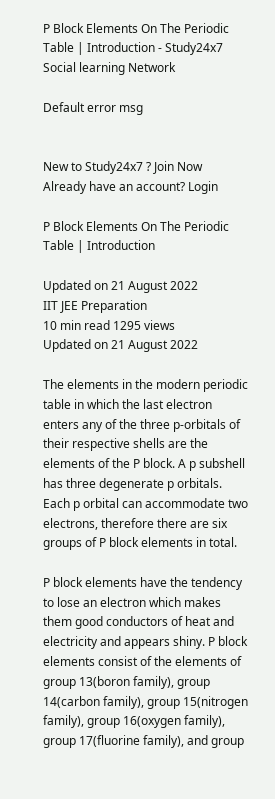P Block Elements On The Periodic Table | Introduction - Study24x7
Social learning Network

Default error msg


New to Study24x7 ? Join Now
Already have an account? Login

P Block Elements On The Periodic Table | Introduction

Updated on 21 August 2022
IIT JEE Preparation
10 min read 1295 views
Updated on 21 August 2022

The elements in the modern periodic table in which the last electron enters any of the three p-orbitals of their respective shells are the elements of the P block. A p subshell has three degenerate p orbitals. Each p orbital can accommodate two electrons, therefore there are six groups of P block elements in total.

P block elements have the tendency to lose an electron which makes them good conductors of heat and electricity and appears shiny. P block elements consist of the elements of group 13(boron family), group 14(carbon family), group 15(nitrogen family), group 16(oxygen family), group 17(fluorine family), and group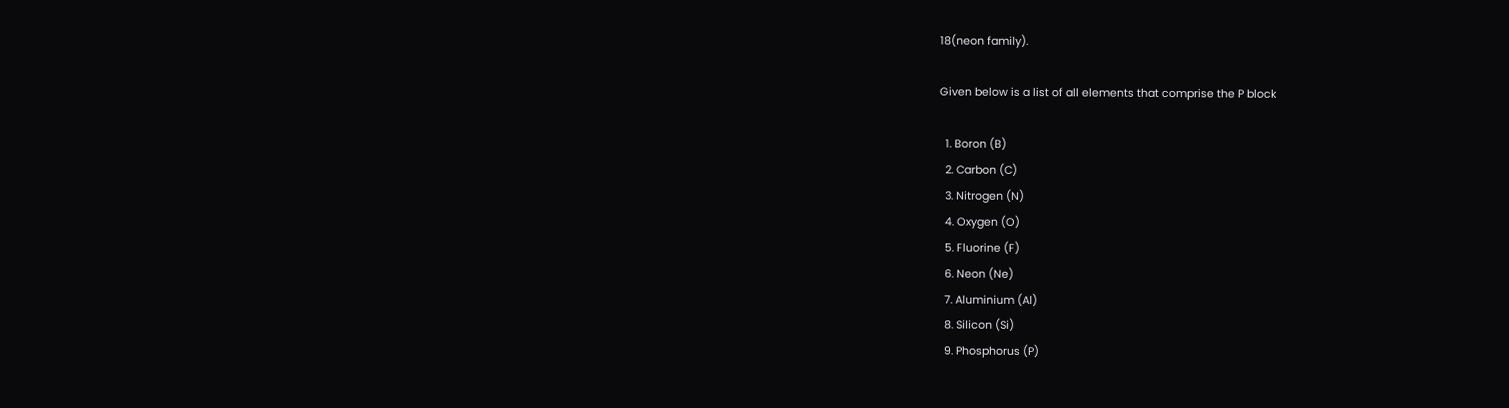18(neon family).

Given below is a list of all elements that comprise the P block

  1. Boron (B)
  2. Carbon (C)
  3. Nitrogen (N)
  4. Oxygen (O)
  5. Fluorine (F)
  6. Neon (Ne)
  7. Aluminium (Al)
  8. Silicon (Si)
  9. Phosphorus (P)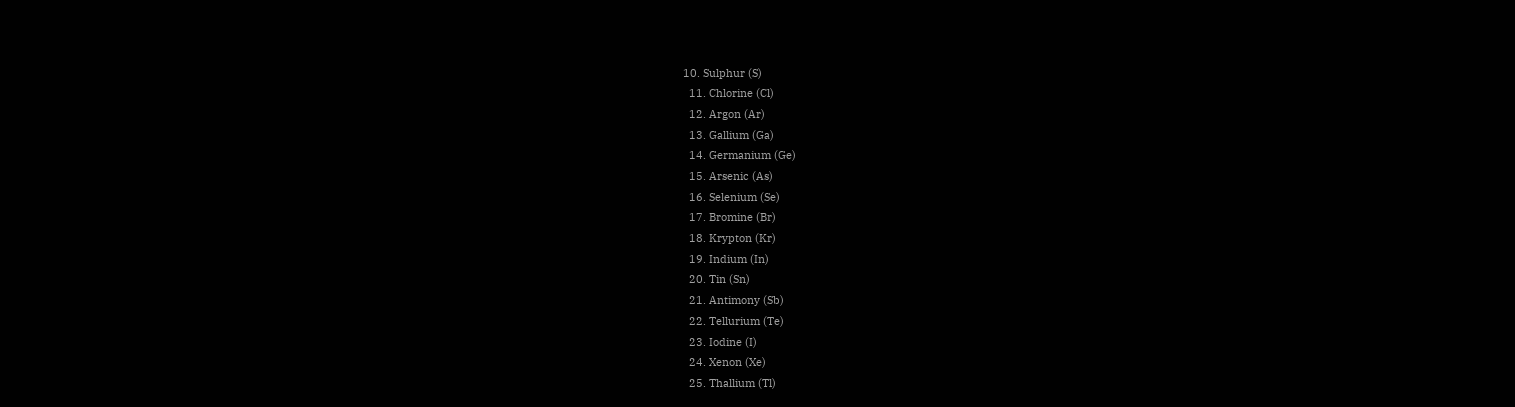10. Sulphur (S)
  11. Chlorine (Cl)
  12. Argon (Ar)
  13. Gallium (Ga)
  14. Germanium (Ge)
  15. Arsenic (As)
  16. Selenium (Se)
  17. Bromine (Br)
  18. Krypton (Kr)
  19. Indium (In)
  20. Tin (Sn)
  21. Antimony (Sb)
  22. Tellurium (Te)
  23. Iodine (I)
  24. Xenon (Xe)
  25. Thallium (Tl)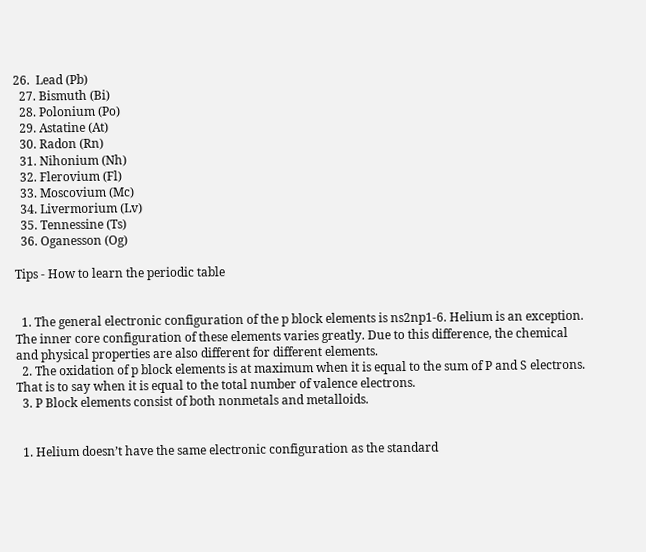26.  Lead (Pb)
  27. Bismuth (Bi)
  28. Polonium (Po)
  29. Astatine (At)
  30. Radon (Rn)
  31. Nihonium (Nh)
  32. Flerovium (Fl)
  33. Moscovium (Mc)
  34. Livermorium (Lv)
  35. Tennessine (Ts)
  36. Oganesson (Og)

Tips - How to learn the periodic table


  1. The general electronic configuration of the p block elements is ns2np1-6. Helium is an exception. The inner core configuration of these elements varies greatly. Due to this difference, the chemical and physical properties are also different for different elements.
  2. The oxidation of p block elements is at maximum when it is equal to the sum of P and S electrons. That is to say when it is equal to the total number of valence electrons.
  3. P Block elements consist of both nonmetals and metalloids.


  1. Helium doesn’t have the same electronic configuration as the standard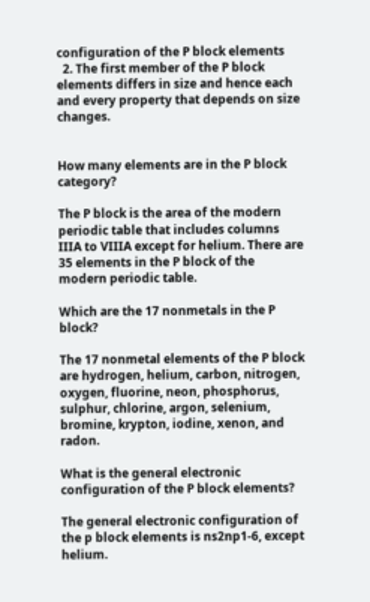configuration of the P block elements
  2. The first member of the P block elements differs in size and hence each and every property that depends on size changes.


How many elements are in the P block category?

The P block is the area of the modern periodic table that includes columns IIIA to VIIIA except for helium. There are 35 elements in the P block of the modern periodic table.

Which are the 17 nonmetals in the P block?

The 17 nonmetal elements of the P block are hydrogen, helium, carbon, nitrogen, oxygen, fluorine, neon, phosphorus, sulphur, chlorine, argon, selenium, bromine, krypton, iodine, xenon, and radon.

What is the general electronic configuration of the P block elements?

The general electronic configuration of the p block elements is ns2np1-6, except helium.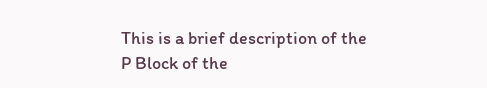This is a brief description of the P Block of the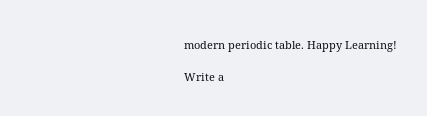modern periodic table. Happy Learning!

Write a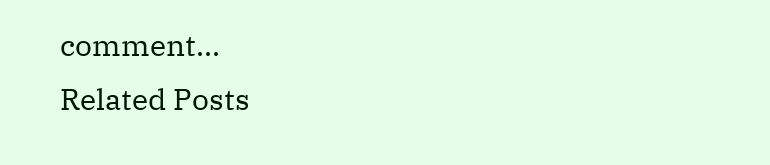comment...
Related Posts